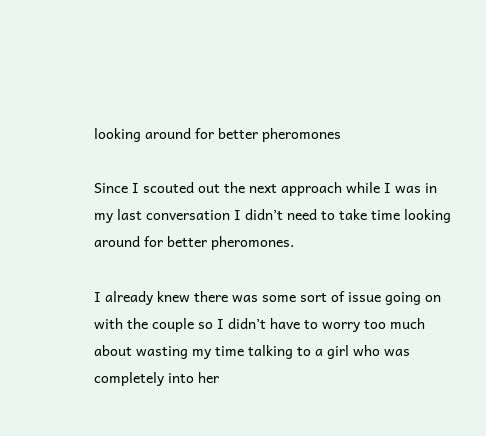looking around for better pheromones

Since I scouted out the next approach while I was in my last conversation I didn’t need to take time looking around for better pheromones.

I already knew there was some sort of issue going on with the couple so I didn’t have to worry too much about wasting my time talking to a girl who was completely into her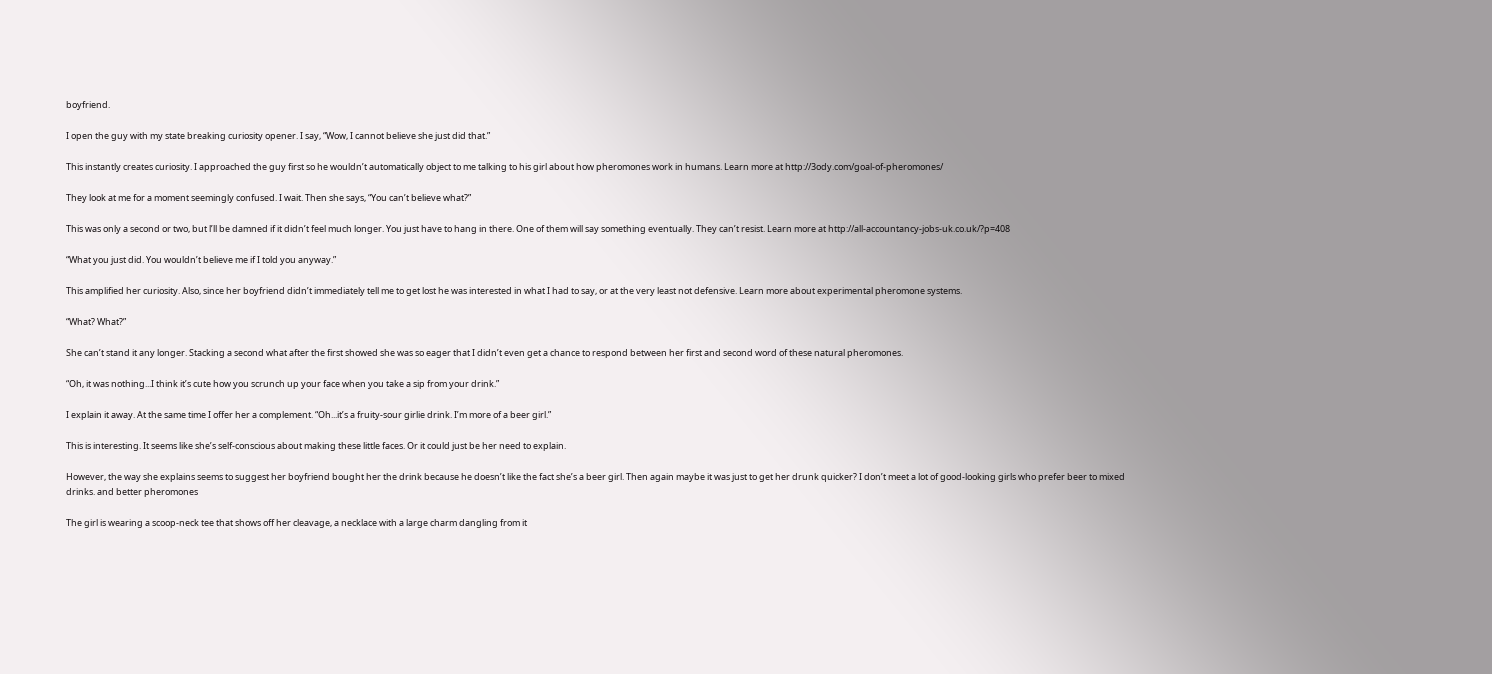boyfriend.

I open the guy with my state breaking curiosity opener. I say, “Wow, I cannot believe she just did that.”

This instantly creates curiosity. I approached the guy first so he wouldn’t automatically object to me talking to his girl about how pheromones work in humans. Learn more at http://3ody.com/goal-of-pheromones/

They look at me for a moment seemingly confused. I wait. Then she says, “You can’t believe what?”

This was only a second or two, but l’ll be damned if it didn’t feel much longer. You just have to hang in there. One of them will say something eventually. They can’t resist. Learn more at http://all-accountancy-jobs-uk.co.uk/?p=408

“What you just did. You wouldn’t believe me if I told you anyway.”

This amplified her curiosity. Also, since her boyfriend didn’t immediately tell me to get lost he was interested in what I had to say, or at the very least not defensive. Learn more about experimental pheromone systems.

“What? What?”

She can’t stand it any longer. Stacking a second what after the first showed she was so eager that I didn’t even get a chance to respond between her first and second word of these natural pheromones.

“Oh, it was nothing...I think it’s cute how you scrunch up your face when you take a sip from your drink.”

I explain it away. At the same time I offer her a complement. “Oh...it’s a fruity-sour girlie drink. I’m more of a beer girl.”

This is interesting. It seems like she’s self-conscious about making these little faces. Or it could just be her need to explain.

However, the way she explains seems to suggest her boyfriend bought her the drink because he doesn’t like the fact she’s a beer girl. Then again maybe it was just to get her drunk quicker? I don’t meet a lot of good-looking girls who prefer beer to mixed drinks. and better pheromones

The girl is wearing a scoop-neck tee that shows off her cleavage, a necklace with a large charm dangling from it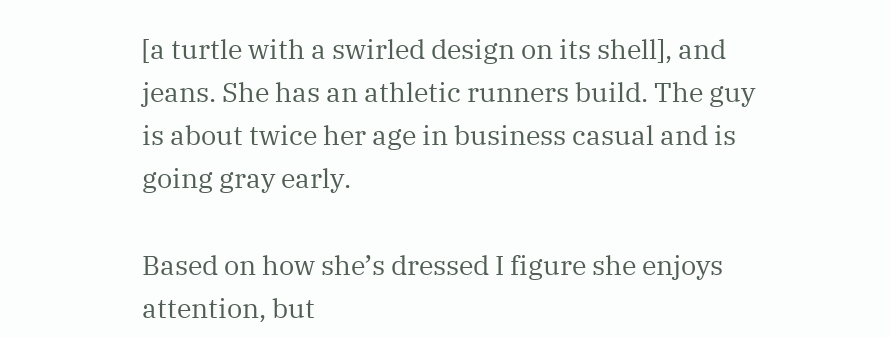[a turtle with a swirled design on its shell], and jeans. She has an athletic runners build. The guy is about twice her age in business casual and is going gray early.

Based on how she’s dressed I figure she enjoys attention, but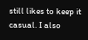still likes to keep it casual. I also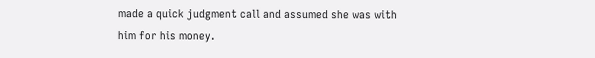made a quick judgment call and assumed she was with him for his money.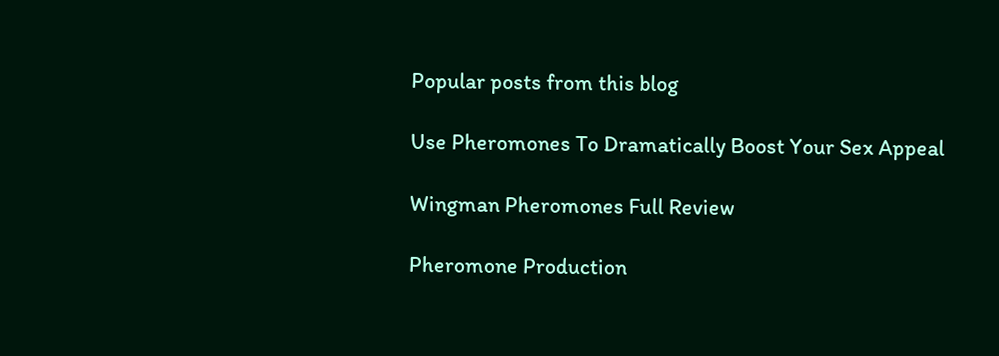Popular posts from this blog

Use Pheromones To Dramatically Boost Your Sex Appeal

Wingman Pheromones Full Review

Pheromone Production